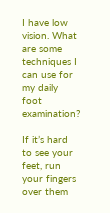I have low vision. What are some techniques I can use for my daily foot examination?

If it’s hard to see your feet, run your fingers over them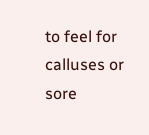to feel for calluses or sore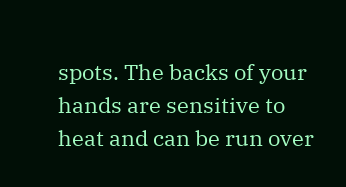spots. The backs of your hands are sensitive to heat and can be run over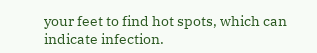your feet to find hot spots, which can indicate infection.